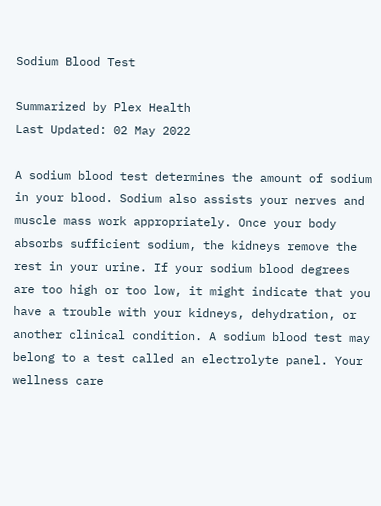Sodium Blood Test

Summarized by Plex Health
Last Updated: 02 May 2022

A sodium blood test determines the amount of sodium in your blood. Sodium also assists your nerves and muscle mass work appropriately. Once your body absorbs sufficient sodium, the kidneys remove the rest in your urine. If your sodium blood degrees are too high or too low, it might indicate that you have a trouble with your kidneys, dehydration, or another clinical condition. A sodium blood test may belong to a test called an electrolyte panel. Your wellness care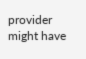provider might have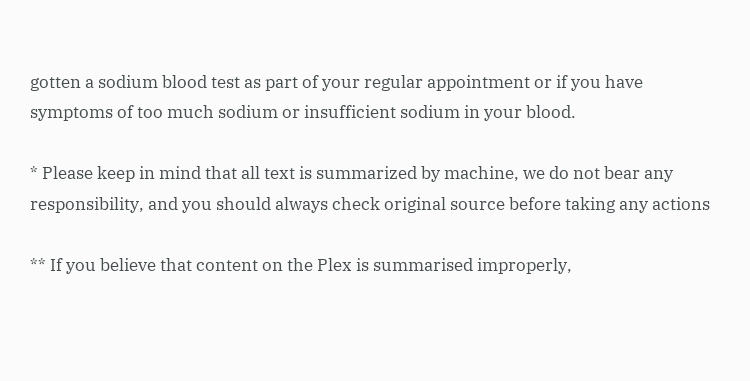gotten a sodium blood test as part of your regular appointment or if you have symptoms of too much sodium or insufficient sodium in your blood.

* Please keep in mind that all text is summarized by machine, we do not bear any responsibility, and you should always check original source before taking any actions

** If you believe that content on the Plex is summarised improperly,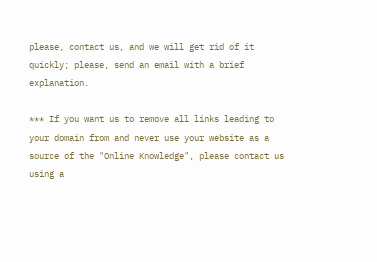please, contact us, and we will get rid of it quickly; please, send an email with a brief explanation.

*** If you want us to remove all links leading to your domain from and never use your website as a source of the "Online Knowledge", please contact us using a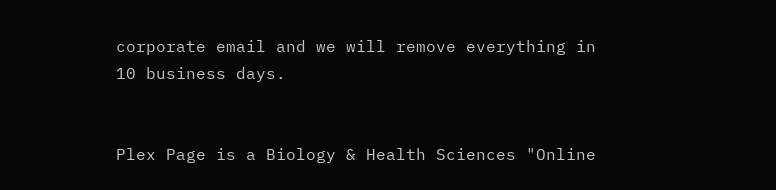corporate email and we will remove everything in 10 business days.


Plex Page is a Biology & Health Sciences "Online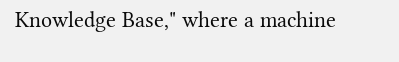Knowledge Base," where a machine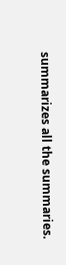summarizes all the summaries.